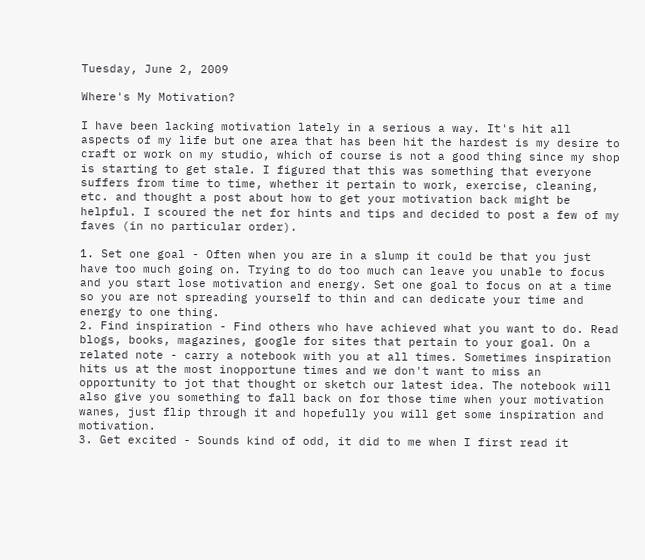Tuesday, June 2, 2009

Where's My Motivation?

I have been lacking motivation lately in a serious a way. It's hit all aspects of my life but one area that has been hit the hardest is my desire to craft or work on my studio, which of course is not a good thing since my shop is starting to get stale. I figured that this was something that everyone suffers from time to time, whether it pertain to work, exercise, cleaning, etc. and thought a post about how to get your motivation back might be helpful. I scoured the net for hints and tips and decided to post a few of my faves (in no particular order).

1. Set one goal - Often when you are in a slump it could be that you just have too much going on. Trying to do too much can leave you unable to focus and you start lose motivation and energy. Set one goal to focus on at a time so you are not spreading yourself to thin and can dedicate your time and energy to one thing.
2. Find inspiration - Find others who have achieved what you want to do. Read blogs, books, magazines, google for sites that pertain to your goal. On a related note - carry a notebook with you at all times. Sometimes inspiration hits us at the most inopportune times and we don't want to miss an opportunity to jot that thought or sketch our latest idea. The notebook will also give you something to fall back on for those time when your motivation wanes, just flip through it and hopefully you will get some inspiration and motivation.
3. Get excited - Sounds kind of odd, it did to me when I first read it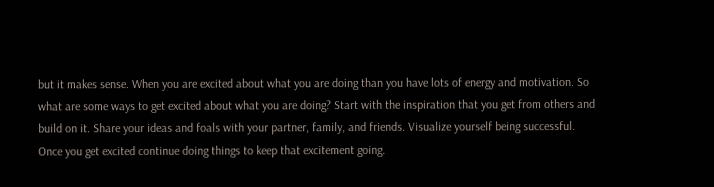but it makes sense. When you are excited about what you are doing than you have lots of energy and motivation. So what are some ways to get excited about what you are doing? Start with the inspiration that you get from others and build on it. Share your ideas and foals with your partner, family, and friends. Visualize yourself being successful. Once you get excited continue doing things to keep that excitement going.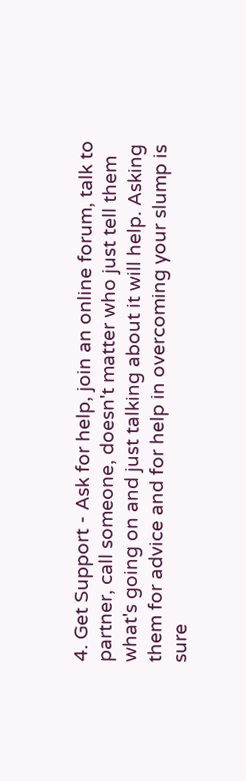4. Get Support - Ask for help, join an online forum, talk to partner, call someone, doesn't matter who just tell them what's going on and just talking about it will help. Asking them for advice and for help in overcoming your slump is sure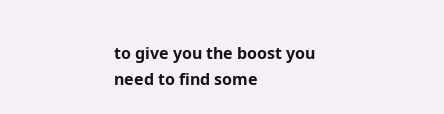to give you the boost you need to find some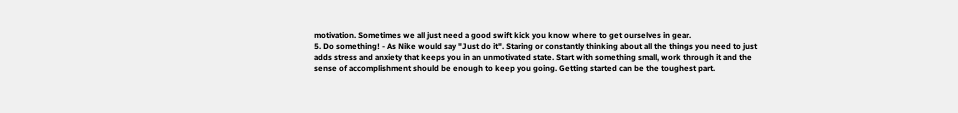motivation. Sometimes we all just need a good swift kick you know where to get ourselves in gear.
5. Do something! - As Nike would say "Just do it". Staring or constantly thinking about all the things you need to just adds stress and anxiety that keeps you in an unmotivated state. Start with something small, work through it and the sense of accomplishment should be enough to keep you going. Getting started can be the toughest part.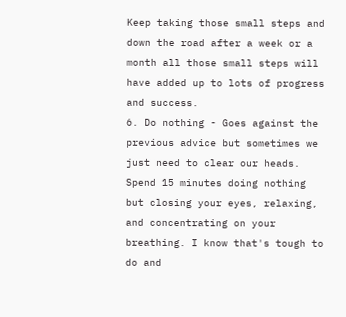Keep taking those small steps and down the road after a week or a month all those small steps will have added up to lots of progress and success.
6. Do nothing - Goes against the previous advice but sometimes we just need to clear our heads. Spend 15 minutes doing nothing but closing your eyes, relaxing, and concentrating on your breathing. I know that's tough to do and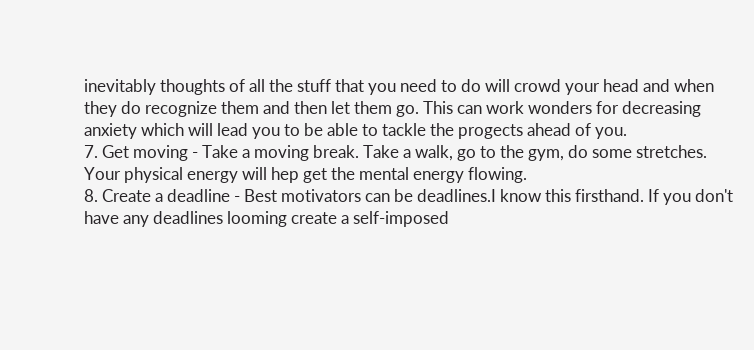inevitably thoughts of all the stuff that you need to do will crowd your head and when they do recognize them and then let them go. This can work wonders for decreasing anxiety which will lead you to be able to tackle the progects ahead of you.
7. Get moving - Take a moving break. Take a walk, go to the gym, do some stretches. Your physical energy will hep get the mental energy flowing.
8. Create a deadline - Best motivators can be deadlines.I know this firsthand. If you don't have any deadlines looming create a self-imposed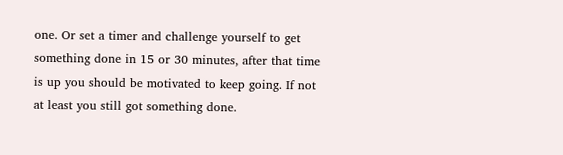one. Or set a timer and challenge yourself to get something done in 15 or 30 minutes, after that time is up you should be motivated to keep going. If not at least you still got something done.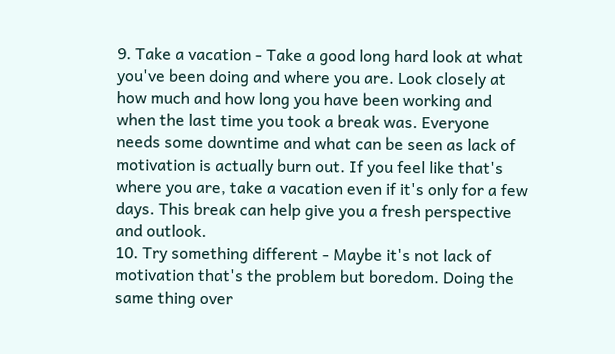9. Take a vacation - Take a good long hard look at what you've been doing and where you are. Look closely at how much and how long you have been working and when the last time you took a break was. Everyone needs some downtime and what can be seen as lack of motivation is actually burn out. If you feel like that's where you are, take a vacation even if it's only for a few days. This break can help give you a fresh perspective and outlook.
10. Try something different - Maybe it's not lack of motivation that's the problem but boredom. Doing the same thing over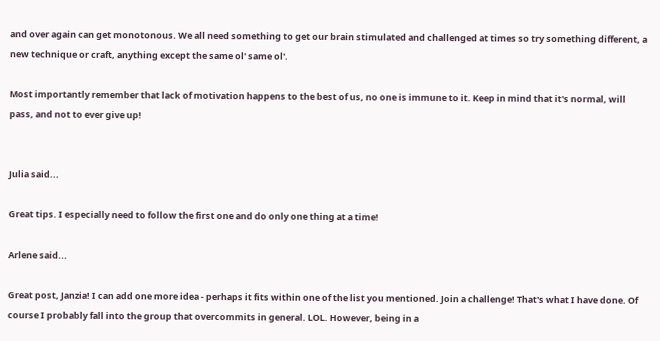and over again can get monotonous. We all need something to get our brain stimulated and challenged at times so try something different, a new technique or craft, anything except the same ol' same ol'.

Most importantly remember that lack of motivation happens to the best of us, no one is immune to it. Keep in mind that it's normal, will pass, and not to ever give up!


Julia said...

Great tips. I especially need to follow the first one and do only one thing at a time!

Arlene said...

Great post, Janzia! I can add one more idea - perhaps it fits within one of the list you mentioned. Join a challenge! That's what I have done. Of course I probably fall into the group that overcommits in general. LOL. However, being in a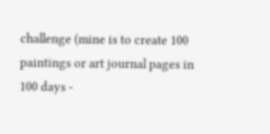challenge (mine is to create 100 paintings or art journal pages in 100 days -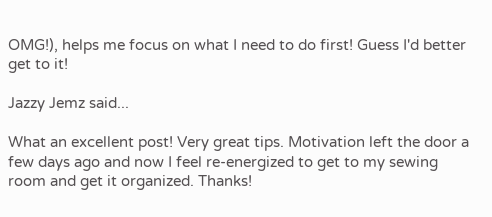OMG!), helps me focus on what I need to do first! Guess I'd better get to it!

Jazzy Jemz said...

What an excellent post! Very great tips. Motivation left the door a few days ago and now I feel re-energized to get to my sewing room and get it organized. Thanks!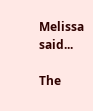Melissa said...

The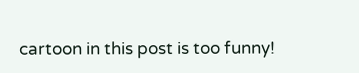cartoon in this post is too funny!